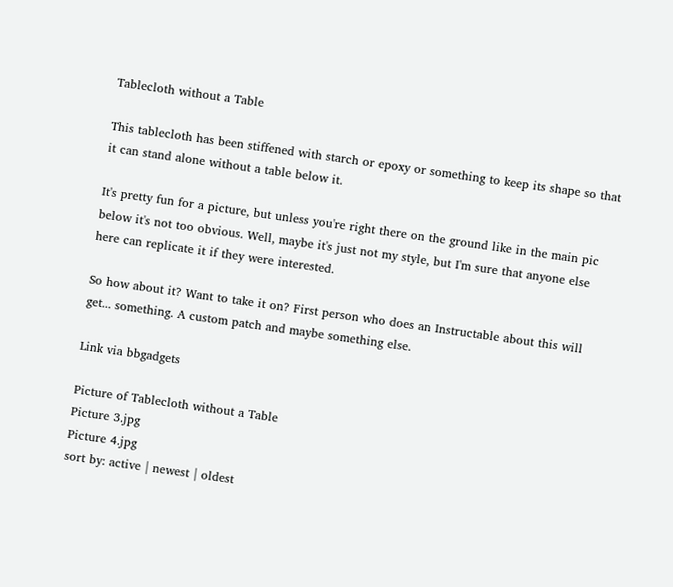Tablecloth without a Table

This tablecloth has been stiffened with starch or epoxy or something to keep its shape so that it can stand alone without a table below it.

It's pretty fun for a picture, but unless you're right there on the ground like in the main pic below it's not too obvious. Well, maybe it's just not my style, but I'm sure that anyone else here can replicate it if they were interested.

So how about it? Want to take it on? First person who does an Instructable about this will get... something. A custom patch and maybe something else.

Link via bbgadgets

Picture of Tablecloth without a Table
Picture 3.jpg
Picture 4.jpg
sort by: active | newest | oldest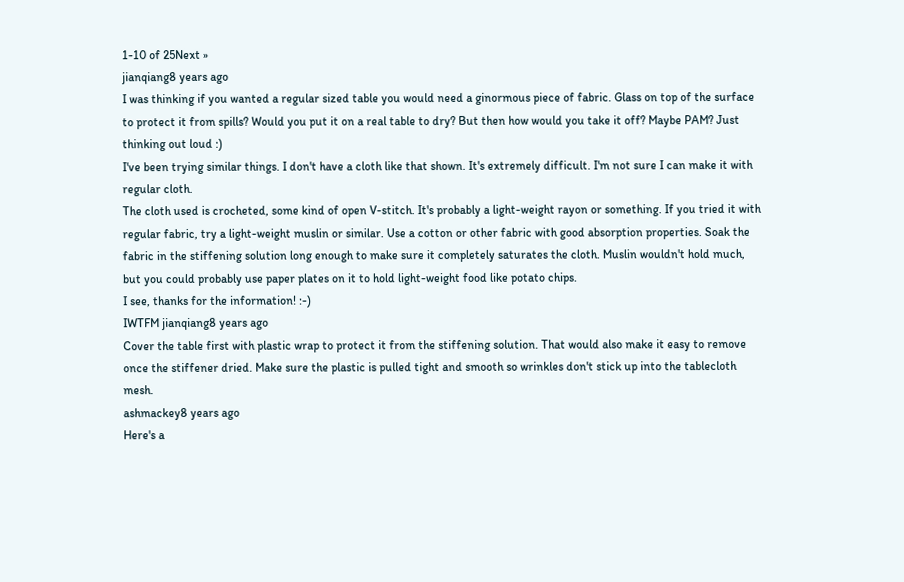1-10 of 25Next »
jianqiang8 years ago
I was thinking if you wanted a regular sized table you would need a ginormous piece of fabric. Glass on top of the surface to protect it from spills? Would you put it on a real table to dry? But then how would you take it off? Maybe PAM? Just thinking out loud :)
I've been trying similar things. I don't have a cloth like that shown. It's extremely difficult. I'm not sure I can make it with regular cloth.
The cloth used is crocheted, some kind of open V-stitch. It's probably a light-weight rayon or something. If you tried it with regular fabric, try a light-weight muslin or similar. Use a cotton or other fabric with good absorption properties. Soak the fabric in the stiffening solution long enough to make sure it completely saturates the cloth. Muslin wouldn't hold much, but you could probably use paper plates on it to hold light-weight food like potato chips.
I see, thanks for the information! :-)
IWTFM jianqiang8 years ago
Cover the table first with plastic wrap to protect it from the stiffening solution. That would also make it easy to remove once the stiffener dried. Make sure the plastic is pulled tight and smooth so wrinkles don't stick up into the tablecloth mesh.
ashmackey8 years ago
Here's a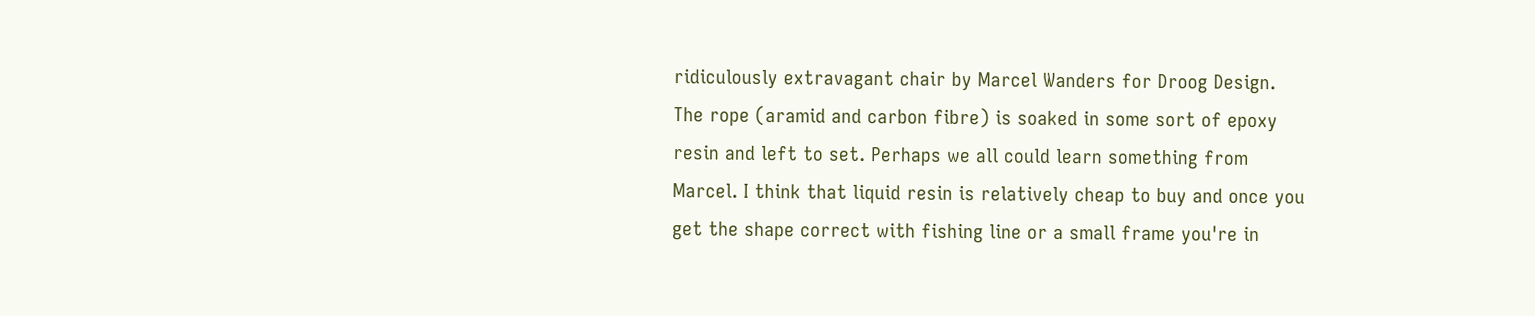ridiculously extravagant chair by Marcel Wanders for Droog Design. The rope (aramid and carbon fibre) is soaked in some sort of epoxy resin and left to set. Perhaps we all could learn something from Marcel. I think that liquid resin is relatively cheap to buy and once you get the shape correct with fishing line or a small frame you're in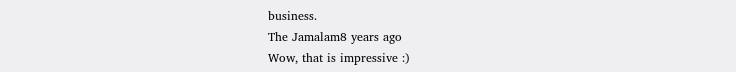business.
The Jamalam8 years ago
Wow, that is impressive :)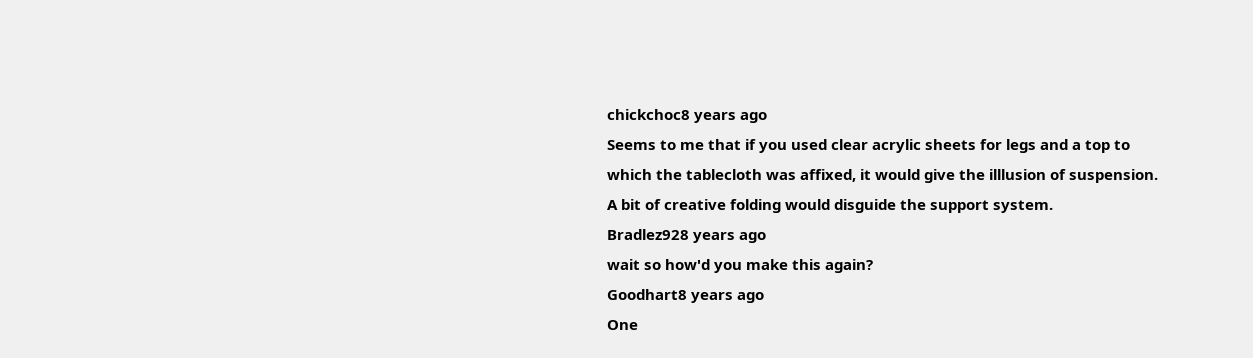chickchoc8 years ago
Seems to me that if you used clear acrylic sheets for legs and a top to which the tablecloth was affixed, it would give the illlusion of suspension. A bit of creative folding would disguide the support system.
Bradlez928 years ago
wait so how'd you make this again?
Goodhart8 years ago
One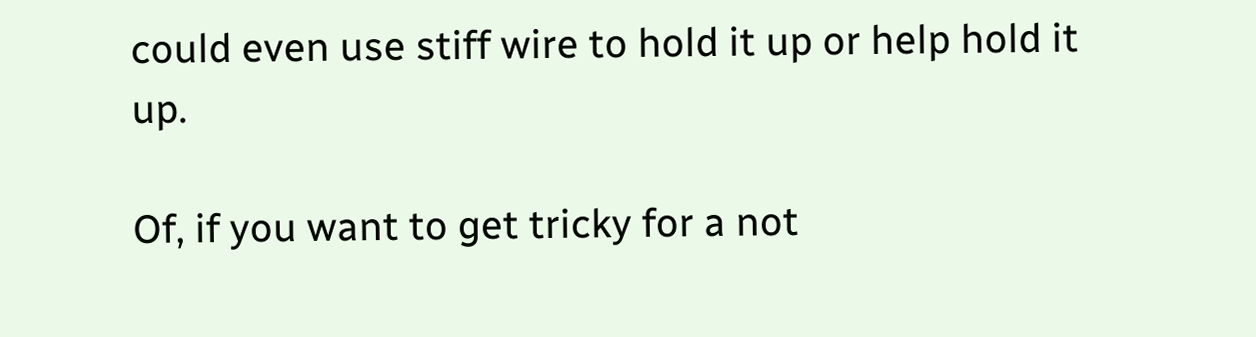could even use stiff wire to hold it up or help hold it up.

Of, if you want to get tricky for a not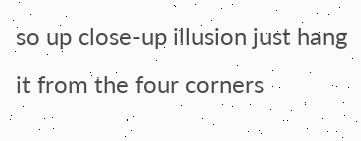so up close-up illusion just hang it from the four corners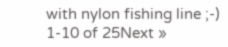with nylon fishing line ;-)
1-10 of 25Next »